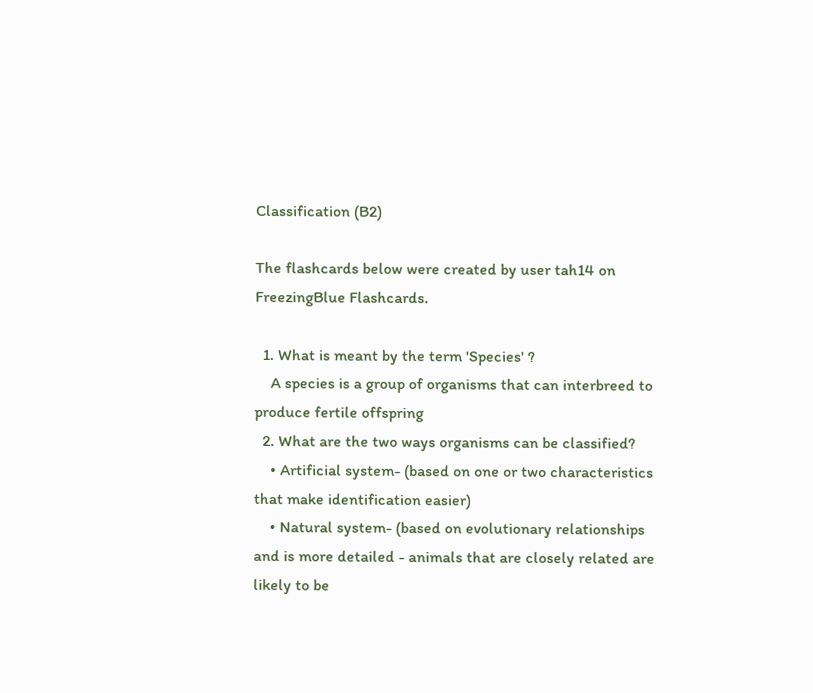Classification (B2)

The flashcards below were created by user tah14 on FreezingBlue Flashcards.

  1. What is meant by the term 'Species' ?
    A species is a group of organisms that can interbreed to produce fertile offspring
  2. What are the two ways organisms can be classified?
    • Artificial system- (based on one or two characteristics that make identification easier)
    • Natural system- (based on evolutionary relationships and is more detailed - animals that are closely related are likely to be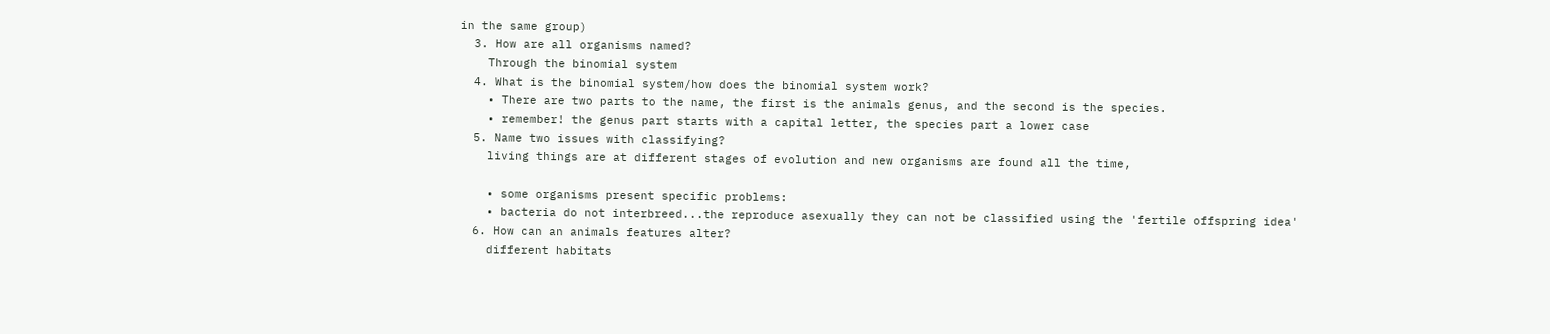in the same group)
  3. How are all organisms named?
    Through the binomial system
  4. What is the binomial system/how does the binomial system work?
    • There are two parts to the name, the first is the animals genus, and the second is the species.
    • remember! the genus part starts with a capital letter, the species part a lower case
  5. Name two issues with classifying?
    living things are at different stages of evolution and new organisms are found all the time,

    • some organisms present specific problems:
    • bacteria do not interbreed...the reproduce asexually they can not be classified using the 'fertile offspring idea'
  6. How can an animals features alter?
    different habitats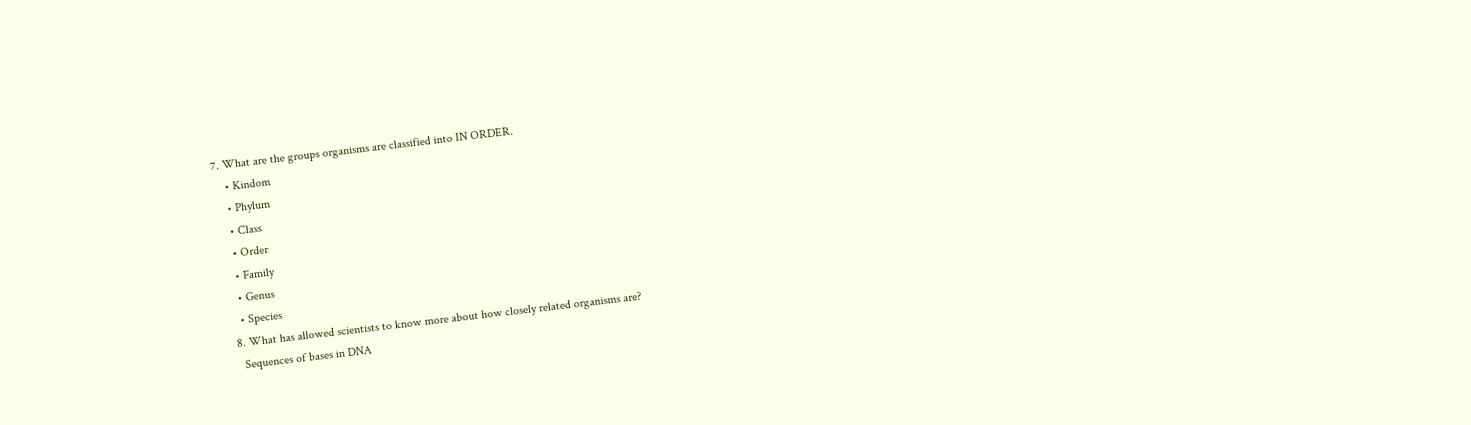7. What are the groups organisms are classified into IN ORDER.
    • Kindom
    • Phylum
    • Class
    • Order
    • Family
    • Genus
    • Species
  8. What has allowed scientists to know more about how closely related organisms are?
    Sequences of bases in DNA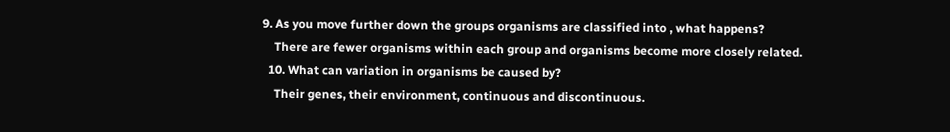9. As you move further down the groups organisms are classified into , what happens?
    There are fewer organisms within each group and organisms become more closely related.
  10. What can variation in organisms be caused by?
    Their genes, their environment, continuous and discontinuous.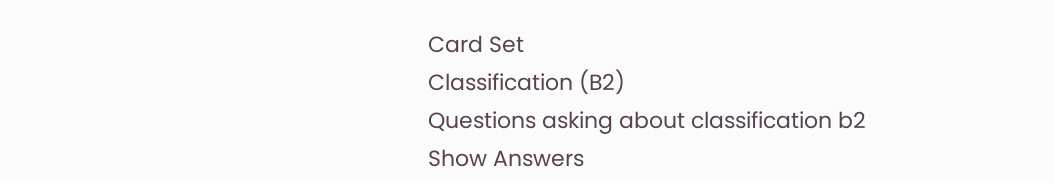Card Set
Classification (B2)
Questions asking about classification b2
Show Answers